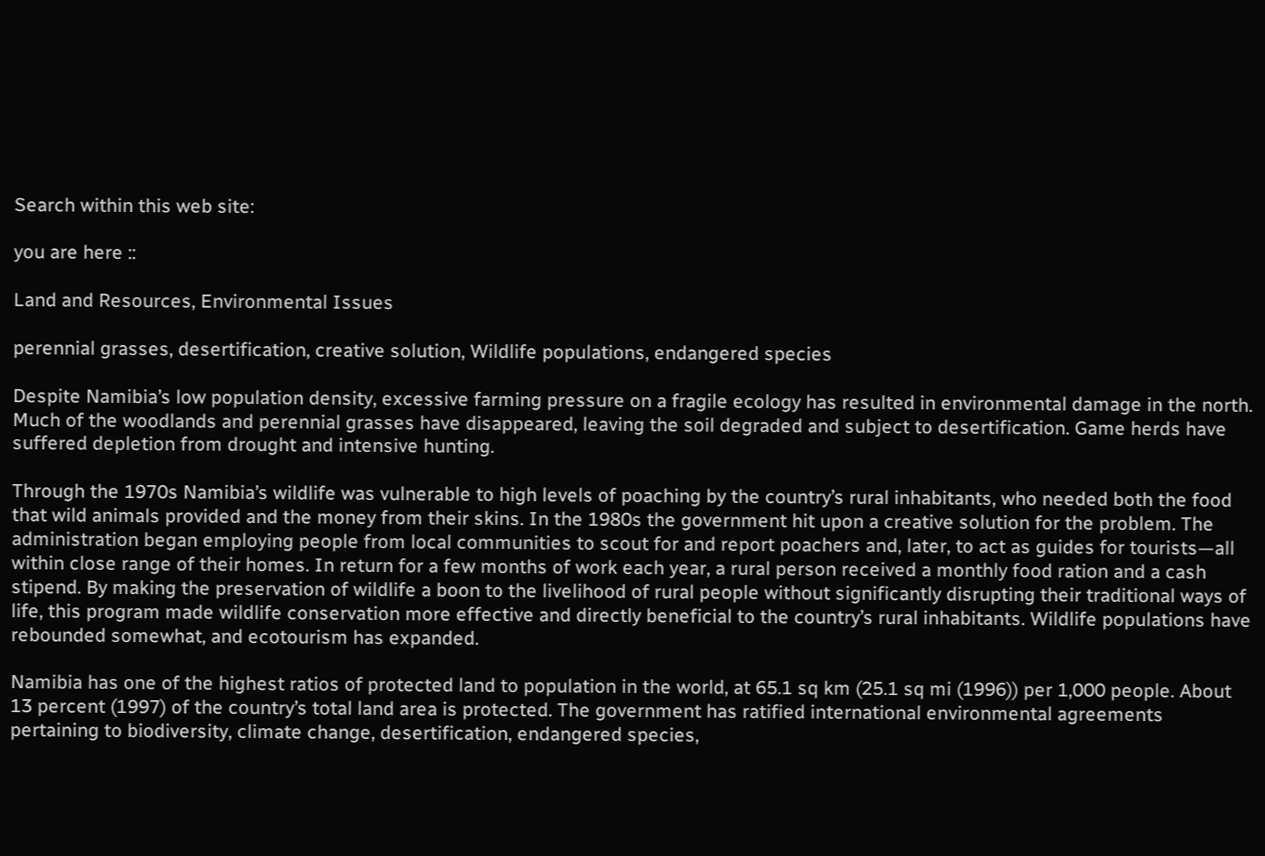Search within this web site:

you are here ::

Land and Resources, Environmental Issues

perennial grasses, desertification, creative solution, Wildlife populations, endangered species

Despite Namibia’s low population density, excessive farming pressure on a fragile ecology has resulted in environmental damage in the north. Much of the woodlands and perennial grasses have disappeared, leaving the soil degraded and subject to desertification. Game herds have suffered depletion from drought and intensive hunting.

Through the 1970s Namibia’s wildlife was vulnerable to high levels of poaching by the country’s rural inhabitants, who needed both the food that wild animals provided and the money from their skins. In the 1980s the government hit upon a creative solution for the problem. The administration began employing people from local communities to scout for and report poachers and, later, to act as guides for tourists—all within close range of their homes. In return for a few months of work each year, a rural person received a monthly food ration and a cash stipend. By making the preservation of wildlife a boon to the livelihood of rural people without significantly disrupting their traditional ways of life, this program made wildlife conservation more effective and directly beneficial to the country’s rural inhabitants. Wildlife populations have rebounded somewhat, and ecotourism has expanded.

Namibia has one of the highest ratios of protected land to population in the world, at 65.1 sq km (25.1 sq mi (1996)) per 1,000 people. About 13 percent (1997) of the country’s total land area is protected. The government has ratified international environmental agreements pertaining to biodiversity, climate change, desertification, endangered species,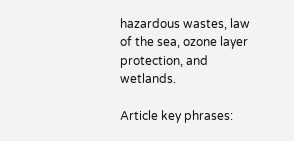hazardous wastes, law of the sea, ozone layer protection, and wetlands.

Article key phrases: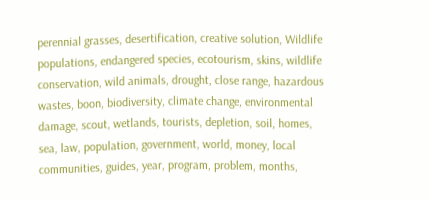perennial grasses, desertification, creative solution, Wildlife populations, endangered species, ecotourism, skins, wildlife conservation, wild animals, drought, close range, hazardous wastes, boon, biodiversity, climate change, environmental damage, scout, wetlands, tourists, depletion, soil, homes, sea, law, population, government, world, money, local communities, guides, year, program, problem, months,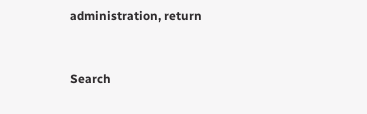administration, return


Search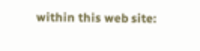within this web site: